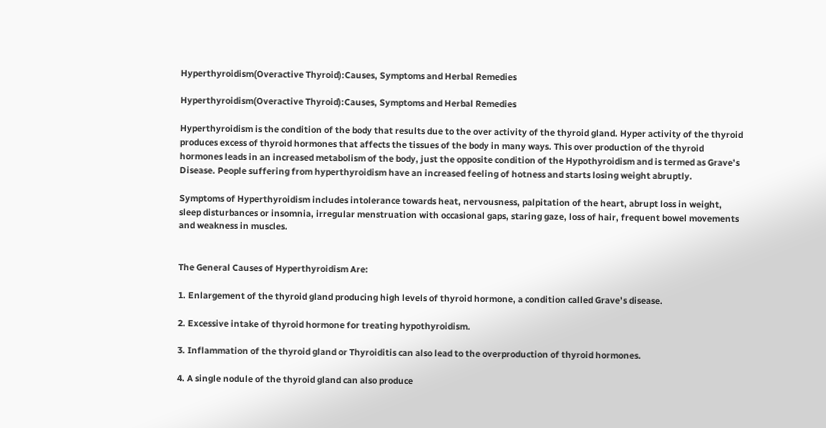Hyperthyroidism(Overactive Thyroid):Causes, Symptoms and Herbal Remedies

Hyperthyroidism(Overactive Thyroid):Causes, Symptoms and Herbal Remedies

Hyperthyroidism is the condition of the body that results due to the over activity of the thyroid gland. Hyper activity of the thyroid produces excess of thyroid hormones that affects the tissues of the body in many ways. This over production of the thyroid hormones leads in an increased metabolism of the body, just the opposite condition of the Hypothyroidism and is termed as Grave’s Disease. People suffering from hyperthyroidism have an increased feeling of hotness and starts losing weight abruptly.

Symptoms of Hyperthyroidism includes intolerance towards heat, nervousness, palpitation of the heart, abrupt loss in weight, sleep disturbances or insomnia, irregular menstruation with occasional gaps, staring gaze, loss of hair, frequent bowel movements and weakness in muscles.


The General Causes of Hyperthyroidism Are:

1. Enlargement of the thyroid gland producing high levels of thyroid hormone, a condition called Grave’s disease.

2. Excessive intake of thyroid hormone for treating hypothyroidism.

3. Inflammation of the thyroid gland or Thyroiditis can also lead to the overproduction of thyroid hormones.

4. A single nodule of the thyroid gland can also produce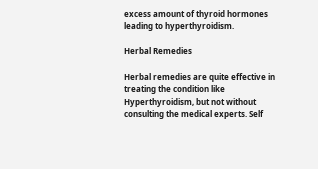excess amount of thyroid hormones leading to hyperthyroidism.

Herbal Remedies

Herbal remedies are quite effective in treating the condition like Hyperthyroidism, but not without consulting the medical experts. Self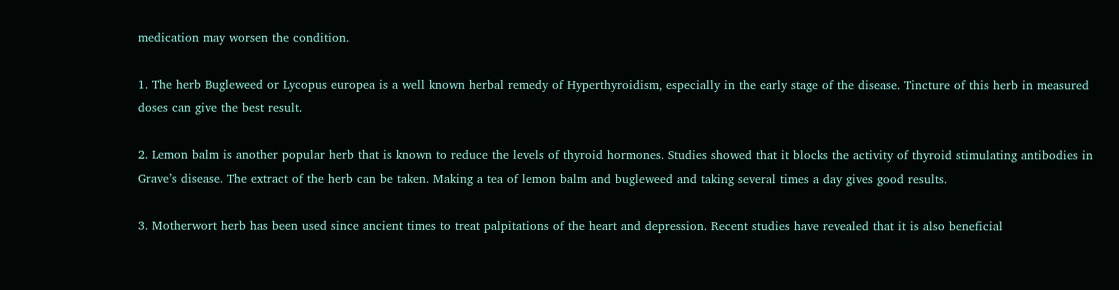medication may worsen the condition.

1. The herb Bugleweed or Lycopus europea is a well known herbal remedy of Hyperthyroidism, especially in the early stage of the disease. Tincture of this herb in measured doses can give the best result.

2. Lemon balm is another popular herb that is known to reduce the levels of thyroid hormones. Studies showed that it blocks the activity of thyroid stimulating antibodies in Grave’s disease. The extract of the herb can be taken. Making a tea of lemon balm and bugleweed and taking several times a day gives good results.

3. Motherwort herb has been used since ancient times to treat palpitations of the heart and depression. Recent studies have revealed that it is also beneficial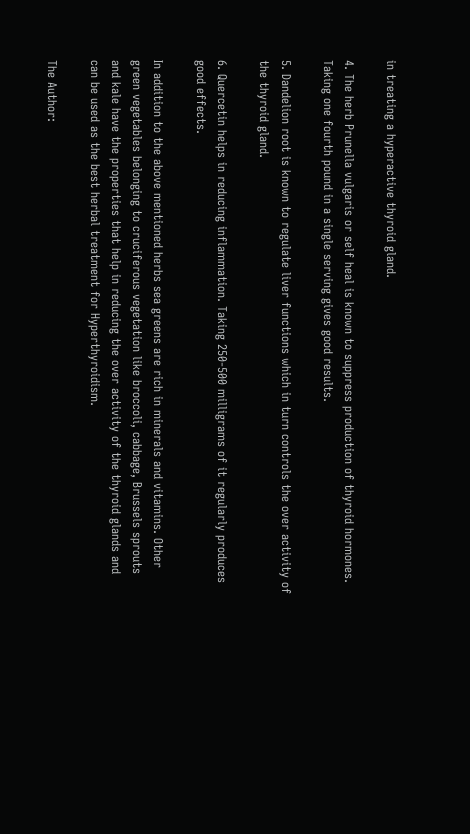in treating a hyperactive thyroid gland.

4. The herb Prunella vulgaris or self heal is known to suppress production of thyroid hormones. Taking one fourth pound in a single serving gives good results.

5. Dandelion root is known to regulate liver functions which in turn controls the over activity of the thyroid gland.

6. Quercetin helps in reducing inflammation. Taking 250-500 milligrams of it regularly produces good effects.

In addition to the above mentioned herbs sea greens are rich in minerals and vitamins. Other green vegetables belonging to cruciferous vegetation like broccoli, cabbage, Brussels sprouts and kale have the properties that help in reducing the over activity of the thyroid glands and can be used as the best herbal treatment for Hyperthyroidism.

The Author: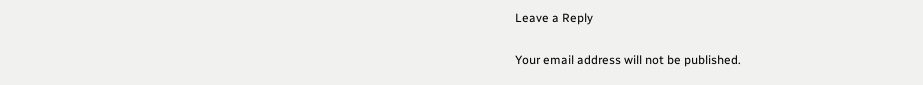Leave a Reply

Your email address will not be published.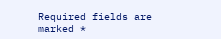Required fields are marked *